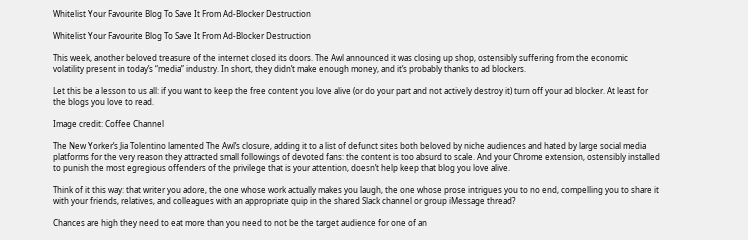Whitelist Your Favourite Blog To Save It From Ad-Blocker Destruction

Whitelist Your Favourite Blog To Save It From Ad-Blocker Destruction

This week, another beloved treasure of the internet closed its doors. The Awl announced it was closing up shop, ostensibly suffering from the economic volatility present in today’s “media” industry. In short, they didn’t make enough money, and it’s probably thanks to ad blockers.

Let this be a lesson to us all: if you want to keep the free content you love alive (or do your part and not actively destroy it) turn off your ad blocker. At least for the blogs you love to read.

Image credit: Coffee Channel

The New Yorker’s Jia Tolentino lamented The Awl’s closure, adding it to a list of defunct sites both beloved by niche audiences and hated by large social media platforms for the very reason they attracted small followings of devoted fans: the content is too absurd to scale. And your Chrome extension, ostensibly installed to punish the most egregious offenders of the privilege that is your attention, doesn’t help keep that blog you love alive.

Think of it this way: that writer you adore, the one whose work actually makes you laugh, the one whose prose intrigues you to no end, compelling you to share it with your friends, relatives, and colleagues with an appropriate quip in the shared Slack channel or group iMessage thread?

Chances are high they need to eat more than you need to not be the target audience for one of an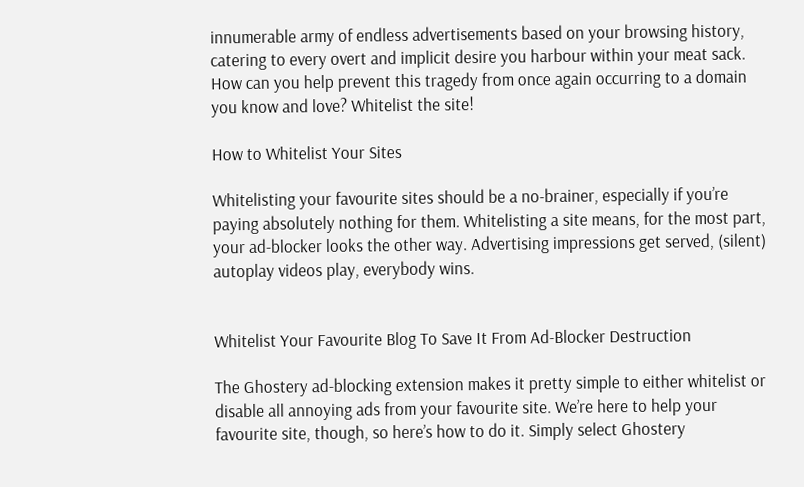innumerable army of endless advertisements based on your browsing history, catering to every overt and implicit desire you harbour within your meat sack. How can you help prevent this tragedy from once again occurring to a domain you know and love? Whitelist the site!

How to Whitelist Your Sites

Whitelisting your favourite sites should be a no-brainer, especially if you’re paying absolutely nothing for them. Whitelisting a site means, for the most part, your ad-blocker looks the other way. Advertising impressions get served, (silent) autoplay videos play, everybody wins.


Whitelist Your Favourite Blog To Save It From Ad-Blocker Destruction

The Ghostery ad-blocking extension makes it pretty simple to either whitelist or disable all annoying ads from your favourite site. We’re here to help your favourite site, though, so here’s how to do it. Simply select Ghostery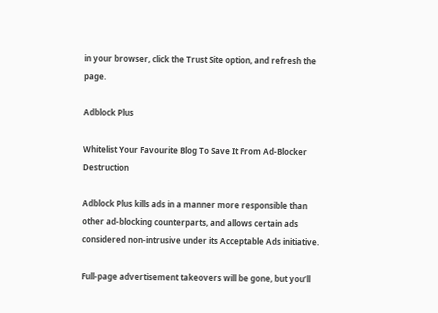in your browser, click the Trust Site option, and refresh the page.

Adblock Plus

Whitelist Your Favourite Blog To Save It From Ad-Blocker Destruction

Adblock Plus kills ads in a manner more responsible than other ad-blocking counterparts, and allows certain ads considered non-intrusive under its Acceptable Ads initiative.

Full-page advertisement takeovers will be gone, but you’ll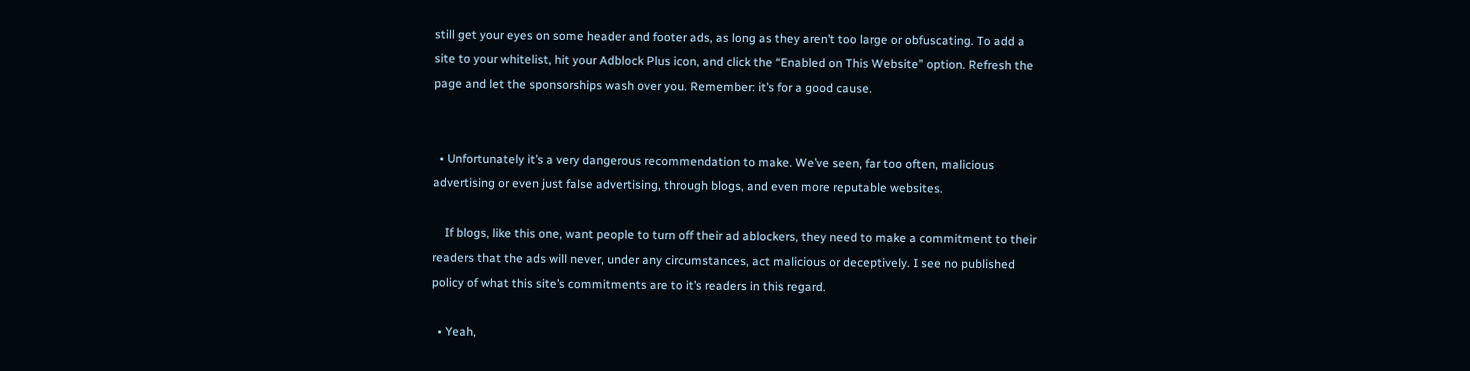still get your eyes on some header and footer ads, as long as they aren’t too large or obfuscating. To add a site to your whitelist, hit your Adblock Plus icon, and click the “Enabled on This Website” option. Refresh the page and let the sponsorships wash over you. Remember: it’s for a good cause.


  • Unfortunately it’s a very dangerous recommendation to make. We’ve seen, far too often, malicious advertising or even just false advertising, through blogs, and even more reputable websites.

    If blogs, like this one, want people to turn off their ad ablockers, they need to make a commitment to their readers that the ads will never, under any circumstances, act malicious or deceptively. I see no published policy of what this site’s commitments are to it’s readers in this regard.

  • Yeah,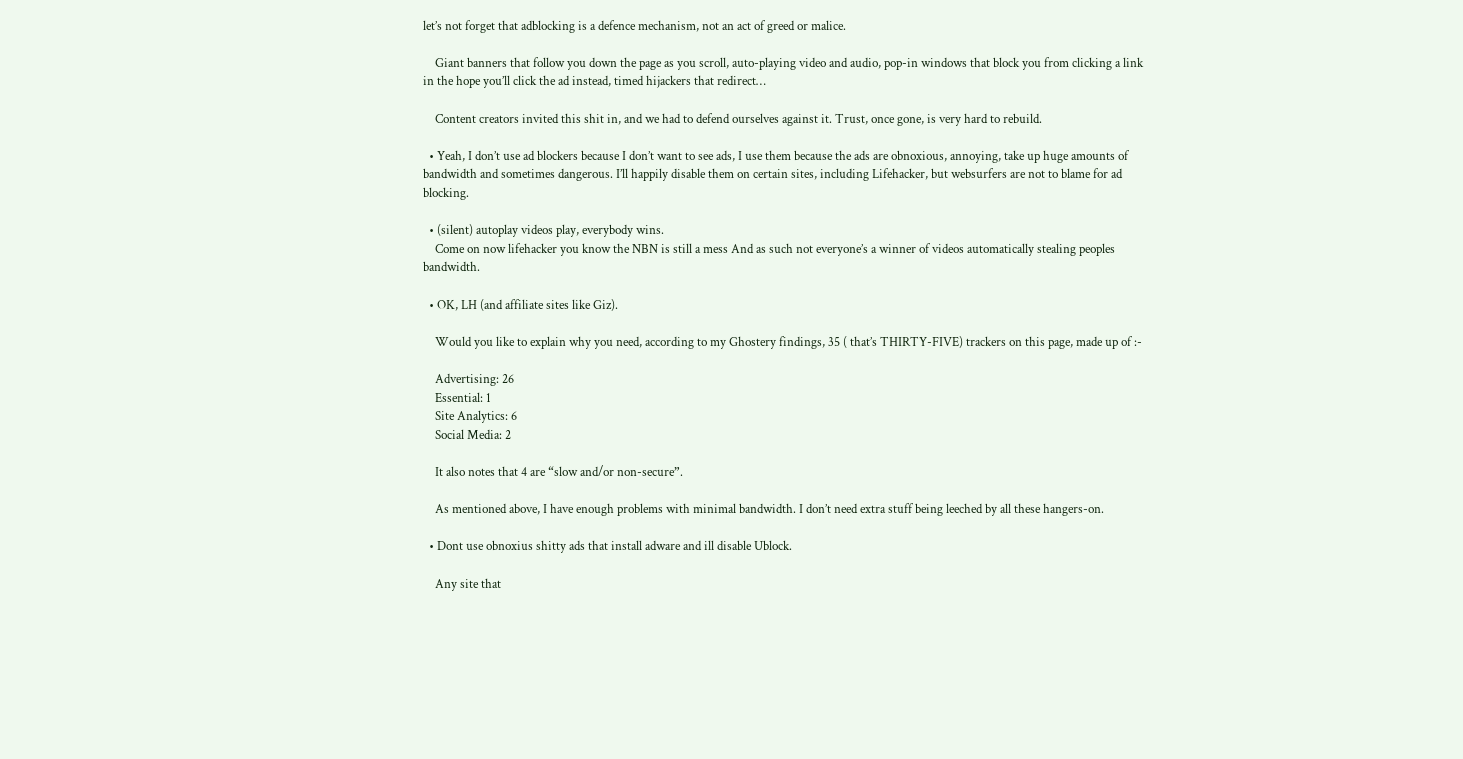let’s not forget that adblocking is a defence mechanism, not an act of greed or malice.

    Giant banners that follow you down the page as you scroll, auto-playing video and audio, pop-in windows that block you from clicking a link in the hope you’ll click the ad instead, timed hijackers that redirect…

    Content creators invited this shit in, and we had to defend ourselves against it. Trust, once gone, is very hard to rebuild.

  • Yeah, I don’t use ad blockers because I don’t want to see ads, I use them because the ads are obnoxious, annoying, take up huge amounts of bandwidth and sometimes dangerous. I’ll happily disable them on certain sites, including Lifehacker, but websurfers are not to blame for ad blocking.

  • (silent) autoplay videos play, everybody wins.
    Come on now lifehacker you know the NBN is still a mess And as such not everyone’s a winner of videos automatically stealing peoples bandwidth.

  • OK, LH (and affiliate sites like Giz).

    Would you like to explain why you need, according to my Ghostery findings, 35 ( that’s THIRTY-FIVE) trackers on this page, made up of :-

    Advertising: 26
    Essential: 1
    Site Analytics: 6
    Social Media: 2

    It also notes that 4 are “slow and/or non-secure”.

    As mentioned above, I have enough problems with minimal bandwidth. I don’t need extra stuff being leeched by all these hangers-on.

  • Dont use obnoxius shitty ads that install adware and ill disable Ublock.

    Any site that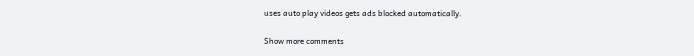uses auto play videos gets ads blocked automatically.

Show more comments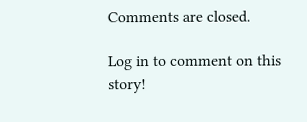Comments are closed.

Log in to comment on this story!